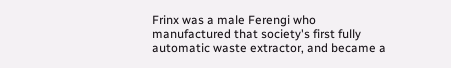Frinx was a male Ferengi who manufactured that society's first fully automatic waste extractor, and became a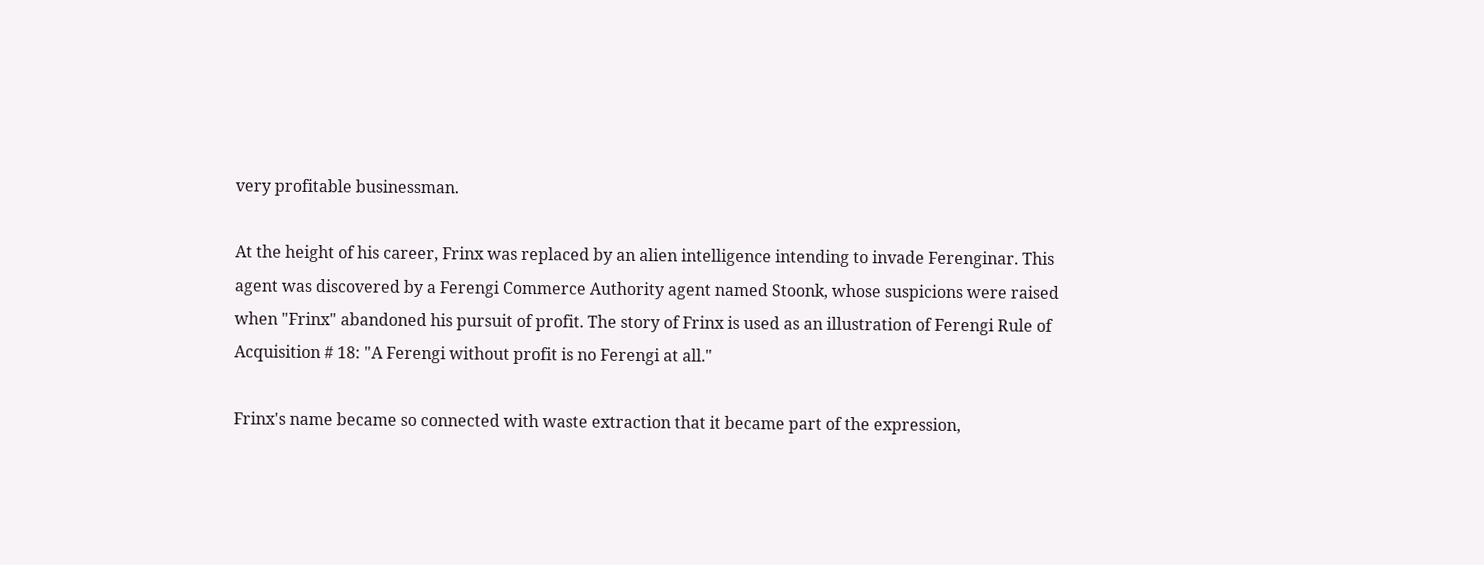very profitable businessman.

At the height of his career, Frinx was replaced by an alien intelligence intending to invade Ferenginar. This agent was discovered by a Ferengi Commerce Authority agent named Stoonk, whose suspicions were raised when "Frinx" abandoned his pursuit of profit. The story of Frinx is used as an illustration of Ferengi Rule of Acquisition # 18: "A Ferengi without profit is no Ferengi at all."

Frinx's name became so connected with waste extraction that it became part of the expression,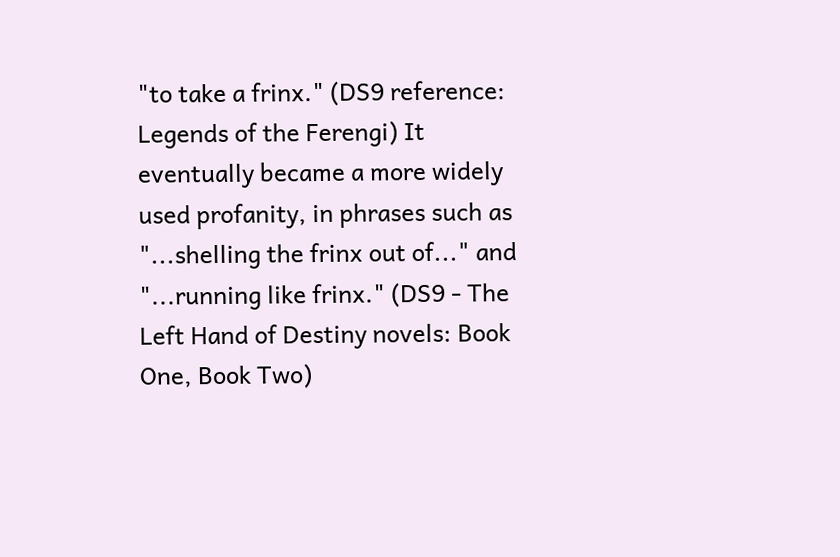"to take a frinx." (DS9 reference: Legends of the Ferengi) It eventually became a more widely used profanity, in phrases such as "...shelling the frinx out of..." and "...running like frinx." (DS9 - The Left Hand of Destiny novels: Book One, Book Two)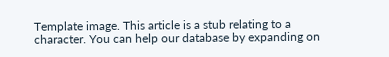Template image. This article is a stub relating to a character. You can help our database by expanding on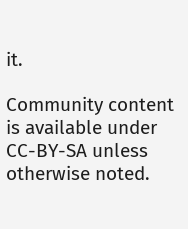it.

Community content is available under CC-BY-SA unless otherwise noted.